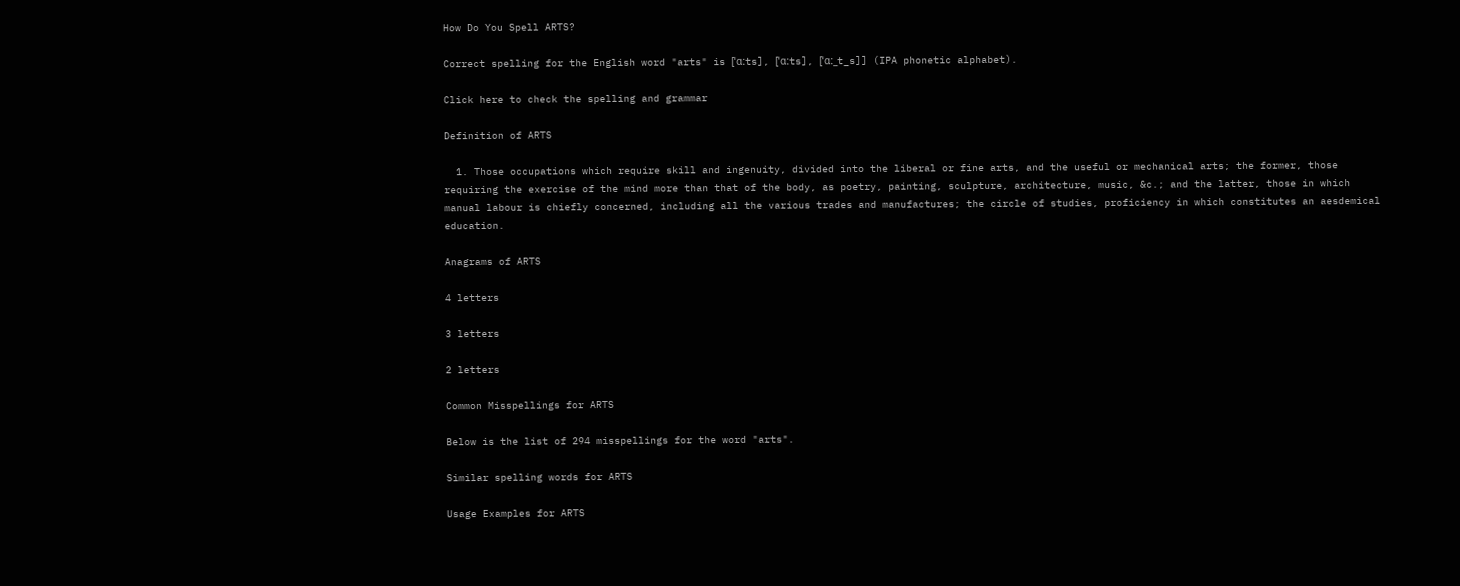How Do You Spell ARTS?

Correct spelling for the English word "arts" is [ˈɑːts], [ˈɑːts], [ˈɑː_t_s]] (IPA phonetic alphabet).

Click here to check the spelling and grammar

Definition of ARTS

  1. Those occupations which require skill and ingenuity, divided into the liberal or fine arts, and the useful or mechanical arts; the former, those requiring the exercise of the mind more than that of the body, as poetry, painting, sculpture, architecture, music, &c.; and the latter, those in which manual labour is chiefly concerned, including all the various trades and manufactures; the circle of studies, proficiency in which constitutes an aesdemical education.

Anagrams of ARTS

4 letters

3 letters

2 letters

Common Misspellings for ARTS

Below is the list of 294 misspellings for the word "arts".

Similar spelling words for ARTS

Usage Examples for ARTS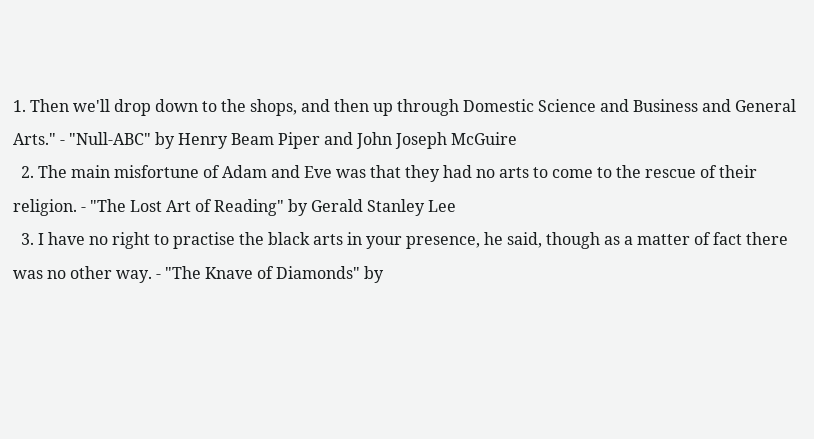1. Then we'll drop down to the shops, and then up through Domestic Science and Business and General Arts." - "Null-ABC" by Henry Beam Piper and John Joseph McGuire
  2. The main misfortune of Adam and Eve was that they had no arts to come to the rescue of their religion. - "The Lost Art of Reading" by Gerald Stanley Lee
  3. I have no right to practise the black arts in your presence, he said, though as a matter of fact there was no other way. - "The Knave of Diamonds" by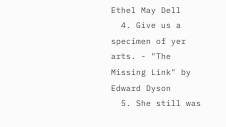Ethel May Dell
  4. Give us a specimen of yer arts. - "The Missing Link" by Edward Dyson
  5. She still was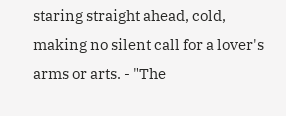staring straight ahead, cold, making no silent call for a lover's arms or arts. - "The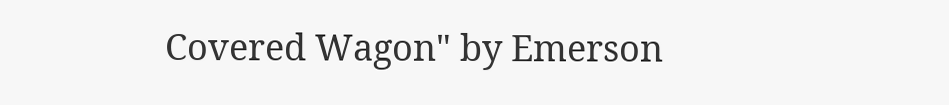Covered Wagon" by Emerson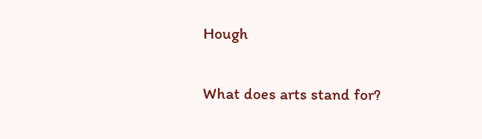Hough

What does arts stand for?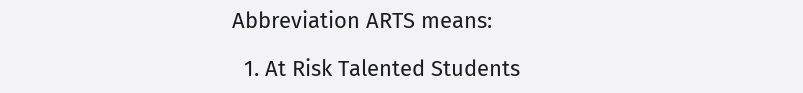Abbreviation ARTS means:

  1. At Risk Talented Students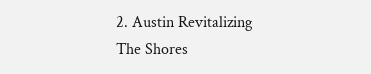2. Austin Revitalizing The Shores